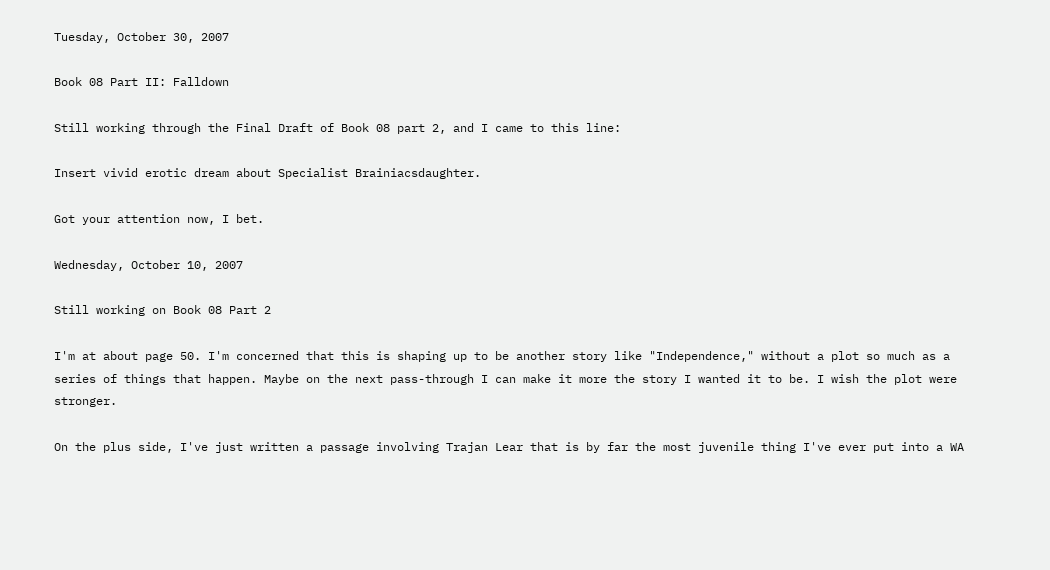Tuesday, October 30, 2007

Book 08 Part II: Falldown

Still working through the Final Draft of Book 08 part 2, and I came to this line:

Insert vivid erotic dream about Specialist Brainiacsdaughter.

Got your attention now, I bet.

Wednesday, October 10, 2007

Still working on Book 08 Part 2

I'm at about page 50. I'm concerned that this is shaping up to be another story like "Independence," without a plot so much as a series of things that happen. Maybe on the next pass-through I can make it more the story I wanted it to be. I wish the plot were stronger.

On the plus side, I've just written a passage involving Trajan Lear that is by far the most juvenile thing I've ever put into a WA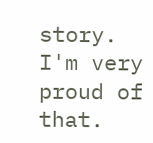story. I'm very proud of that.